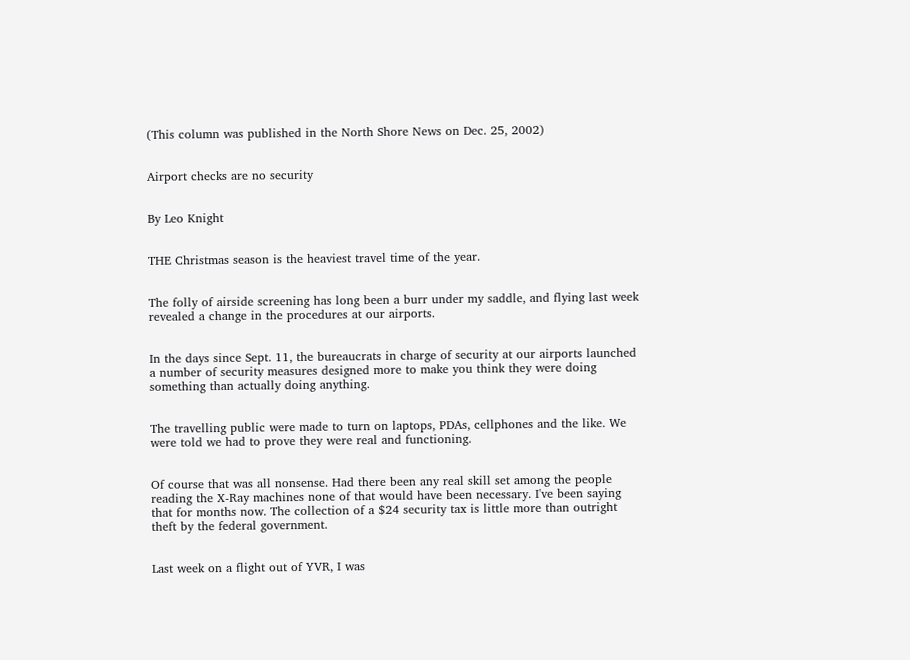(This column was published in the North Shore News on Dec. 25, 2002)


Airport checks are no security


By Leo Knight


THE Christmas season is the heaviest travel time of the year.


The folly of airside screening has long been a burr under my saddle, and flying last week revealed a change in the procedures at our airports.


In the days since Sept. 11, the bureaucrats in charge of security at our airports launched a number of security measures designed more to make you think they were doing something than actually doing anything.


The travelling public were made to turn on laptops, PDAs, cellphones and the like. We were told we had to prove they were real and functioning.


Of course that was all nonsense. Had there been any real skill set among the people reading the X-Ray machines none of that would have been necessary. I've been saying that for months now. The collection of a $24 security tax is little more than outright theft by the federal government.


Last week on a flight out of YVR, I was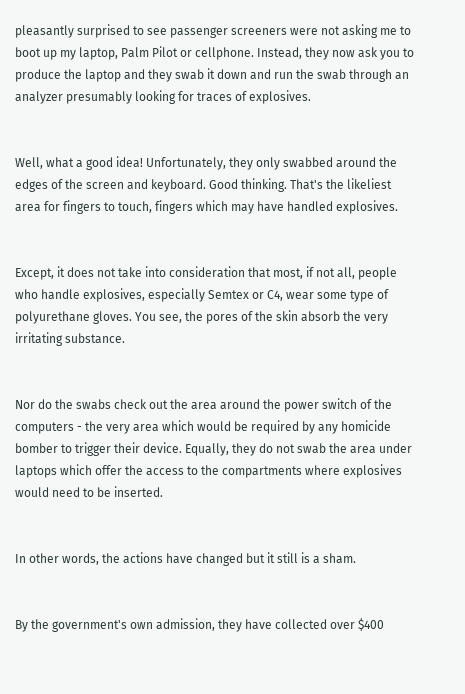pleasantly surprised to see passenger screeners were not asking me to boot up my laptop, Palm Pilot or cellphone. Instead, they now ask you to produce the laptop and they swab it down and run the swab through an analyzer presumably looking for traces of explosives.


Well, what a good idea! Unfortunately, they only swabbed around the edges of the screen and keyboard. Good thinking. That's the likeliest area for fingers to touch, fingers which may have handled explosives.


Except, it does not take into consideration that most, if not all, people who handle explosives, especially Semtex or C4, wear some type of polyurethane gloves. You see, the pores of the skin absorb the very irritating substance.


Nor do the swabs check out the area around the power switch of the computers - the very area which would be required by any homicide bomber to trigger their device. Equally, they do not swab the area under laptops which offer the access to the compartments where explosives would need to be inserted.


In other words, the actions have changed but it still is a sham.


By the government's own admission, they have collected over $400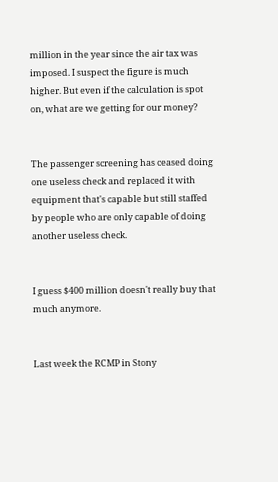million in the year since the air tax was imposed. I suspect the figure is much higher. But even if the calculation is spot on, what are we getting for our money?


The passenger screening has ceased doing one useless check and replaced it with equipment that's capable but still staffed by people who are only capable of doing another useless check.


I guess $400 million doesn't really buy that much anymore.


Last week the RCMP in Stony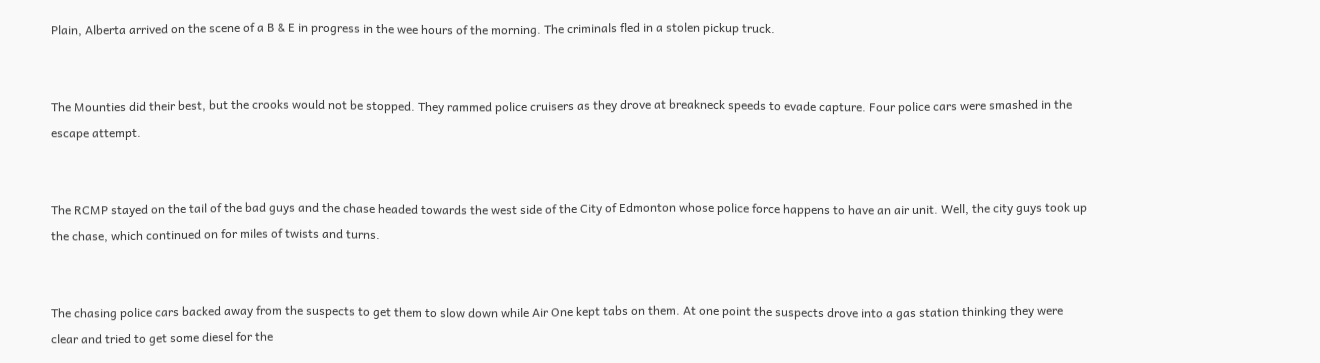Plain, Alberta arrived on the scene of a B & E in progress in the wee hours of the morning. The criminals fled in a stolen pickup truck.


The Mounties did their best, but the crooks would not be stopped. They rammed police cruisers as they drove at breakneck speeds to evade capture. Four police cars were smashed in the escape attempt.


The RCMP stayed on the tail of the bad guys and the chase headed towards the west side of the City of Edmonton whose police force happens to have an air unit. Well, the city guys took up the chase, which continued on for miles of twists and turns.


The chasing police cars backed away from the suspects to get them to slow down while Air One kept tabs on them. At one point the suspects drove into a gas station thinking they were clear and tried to get some diesel for the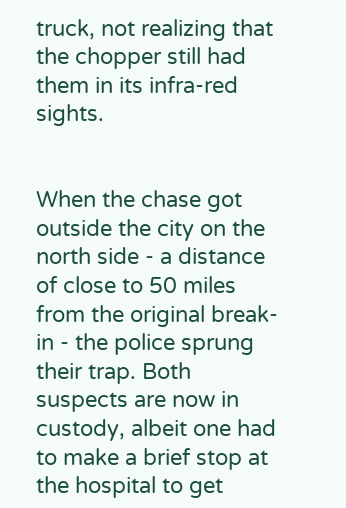truck, not realizing that the chopper still had them in its infra-red sights.


When the chase got outside the city on the north side - a distance of close to 50 miles from the original break-in - the police sprung their trap. Both suspects are now in custody, albeit one had to make a brief stop at the hospital to get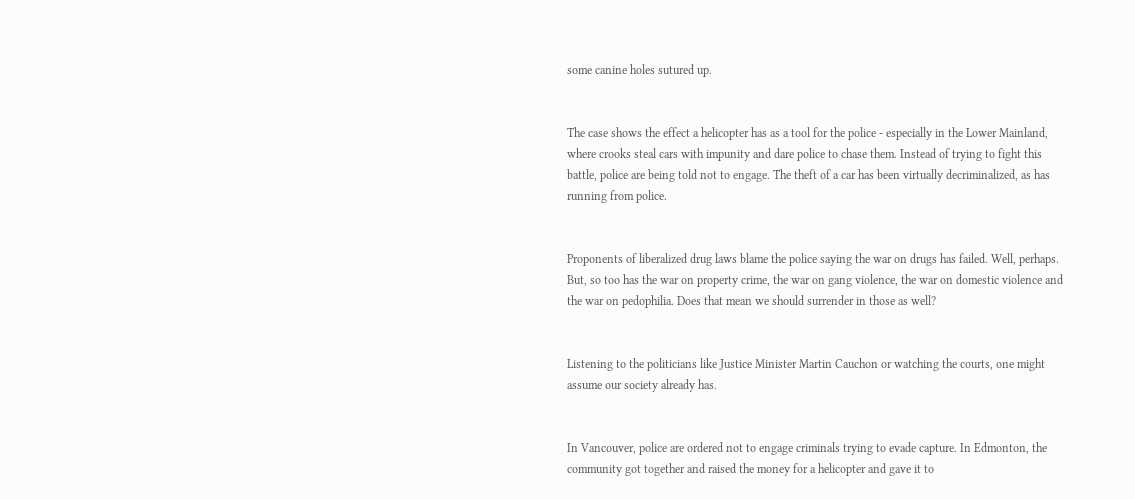some canine holes sutured up.


The case shows the effect a helicopter has as a tool for the police - especially in the Lower Mainland, where crooks steal cars with impunity and dare police to chase them. Instead of trying to fight this battle, police are being told not to engage. The theft of a car has been virtually decriminalized, as has running from police.


Proponents of liberalized drug laws blame the police saying the war on drugs has failed. Well, perhaps. But, so too has the war on property crime, the war on gang violence, the war on domestic violence and the war on pedophilia. Does that mean we should surrender in those as well?


Listening to the politicians like Justice Minister Martin Cauchon or watching the courts, one might assume our society already has.


In Vancouver, police are ordered not to engage criminals trying to evade capture. In Edmonton, the community got together and raised the money for a helicopter and gave it to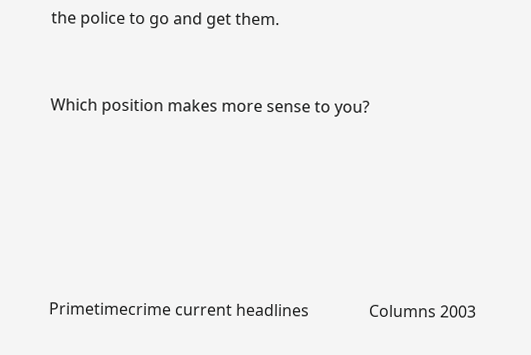the police to go and get them.


Which position makes more sense to you?






Primetimecrime current headlines               Columns 2003